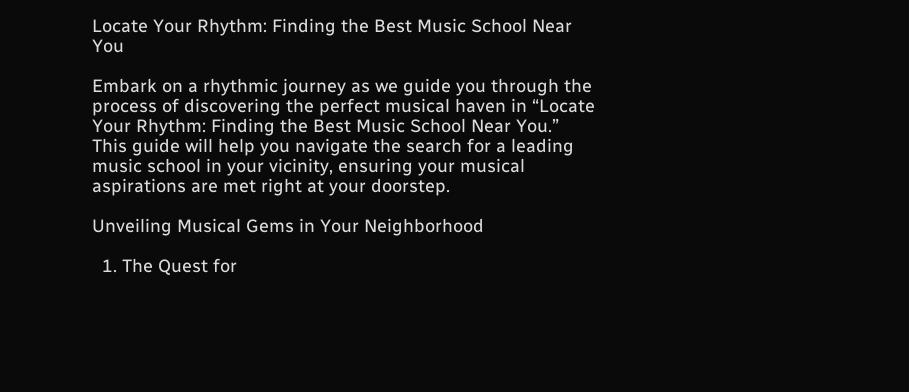Locate Your Rhythm: Finding the Best Music School Near You

Embark on a rhythmic journey as we guide you through the process of discovering the perfect musical haven in “Locate Your Rhythm: Finding the Best Music School Near You.” This guide will help you navigate the search for a leading music school in your vicinity, ensuring your musical aspirations are met right at your doorstep.

Unveiling Musical Gems in Your Neighborhood

  1. The Quest for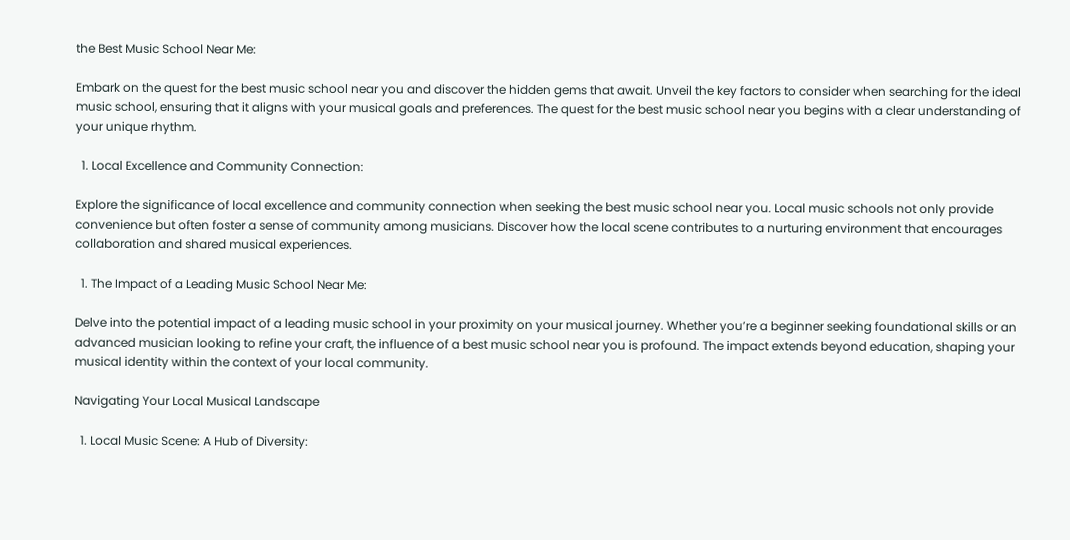the Best Music School Near Me:

Embark on the quest for the best music school near you and discover the hidden gems that await. Unveil the key factors to consider when searching for the ideal music school, ensuring that it aligns with your musical goals and preferences. The quest for the best music school near you begins with a clear understanding of your unique rhythm.

  1. Local Excellence and Community Connection:

Explore the significance of local excellence and community connection when seeking the best music school near you. Local music schools not only provide convenience but often foster a sense of community among musicians. Discover how the local scene contributes to a nurturing environment that encourages collaboration and shared musical experiences.

  1. The Impact of a Leading Music School Near Me:

Delve into the potential impact of a leading music school in your proximity on your musical journey. Whether you’re a beginner seeking foundational skills or an advanced musician looking to refine your craft, the influence of a best music school near you is profound. The impact extends beyond education, shaping your musical identity within the context of your local community.

Navigating Your Local Musical Landscape

  1. Local Music Scene: A Hub of Diversity: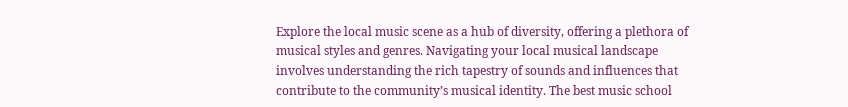Explore the local music scene as a hub of diversity, offering a plethora of musical styles and genres. Navigating your local musical landscape involves understanding the rich tapestry of sounds and influences that contribute to the community’s musical identity. The best music school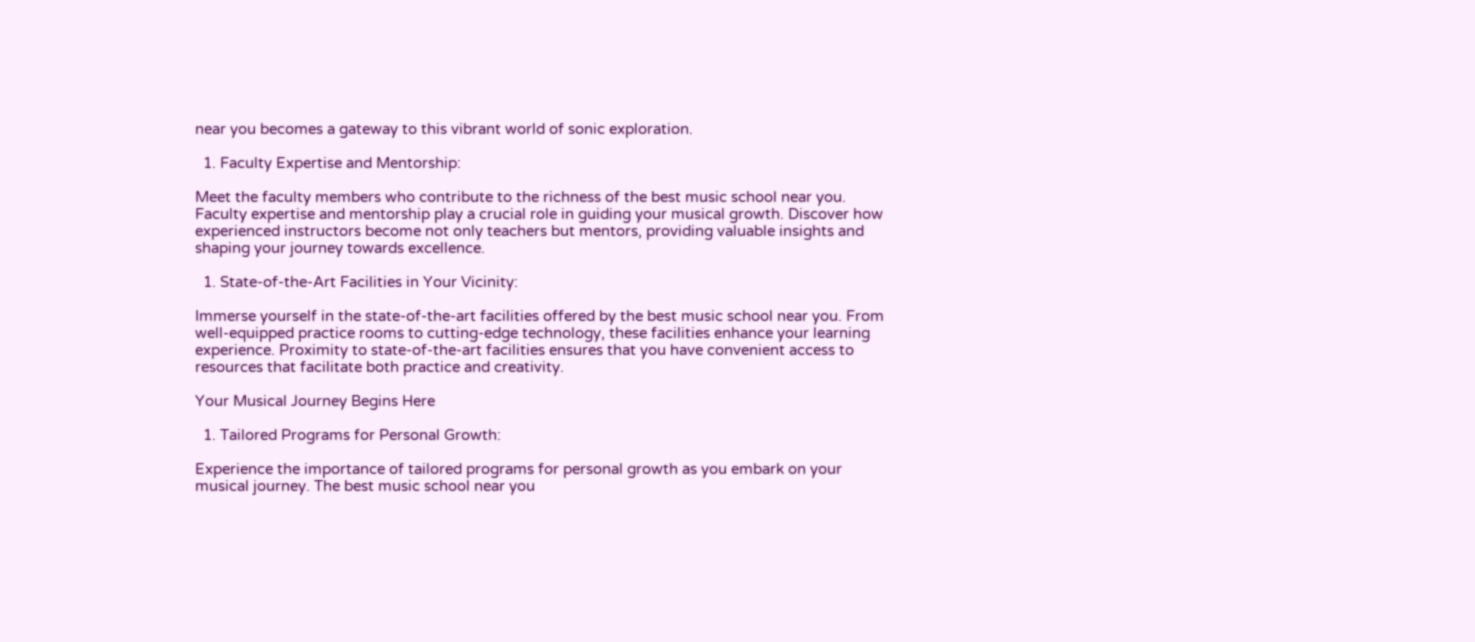near you becomes a gateway to this vibrant world of sonic exploration.

  1. Faculty Expertise and Mentorship:

Meet the faculty members who contribute to the richness of the best music school near you. Faculty expertise and mentorship play a crucial role in guiding your musical growth. Discover how experienced instructors become not only teachers but mentors, providing valuable insights and shaping your journey towards excellence.

  1. State-of-the-Art Facilities in Your Vicinity:

Immerse yourself in the state-of-the-art facilities offered by the best music school near you. From well-equipped practice rooms to cutting-edge technology, these facilities enhance your learning experience. Proximity to state-of-the-art facilities ensures that you have convenient access to resources that facilitate both practice and creativity.

Your Musical Journey Begins Here

  1. Tailored Programs for Personal Growth:

Experience the importance of tailored programs for personal growth as you embark on your musical journey. The best music school near you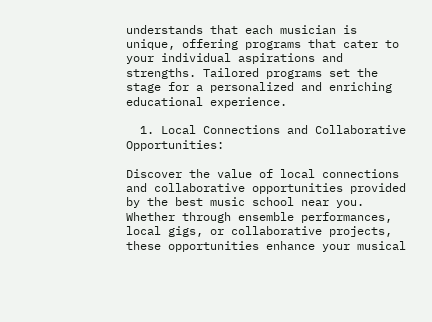understands that each musician is unique, offering programs that cater to your individual aspirations and strengths. Tailored programs set the stage for a personalized and enriching educational experience.

  1. Local Connections and Collaborative Opportunities:

Discover the value of local connections and collaborative opportunities provided by the best music school near you. Whether through ensemble performances, local gigs, or collaborative projects, these opportunities enhance your musical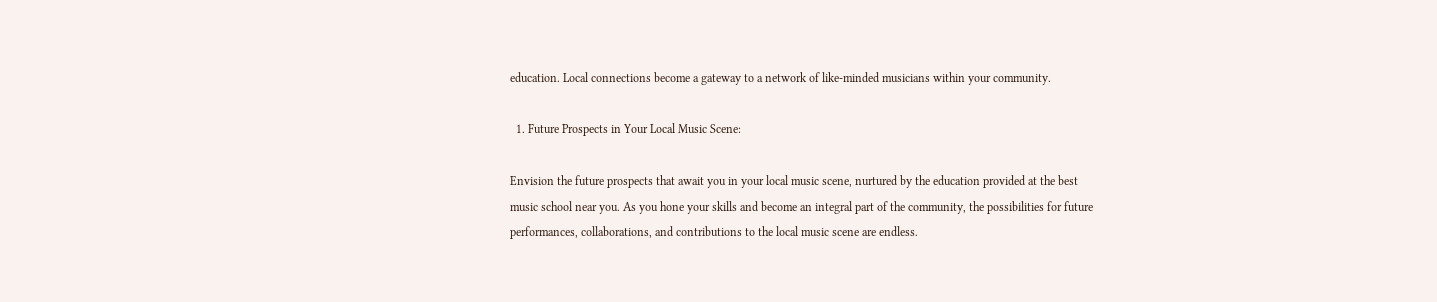education. Local connections become a gateway to a network of like-minded musicians within your community.

  1. Future Prospects in Your Local Music Scene:

Envision the future prospects that await you in your local music scene, nurtured by the education provided at the best music school near you. As you hone your skills and become an integral part of the community, the possibilities for future performances, collaborations, and contributions to the local music scene are endless.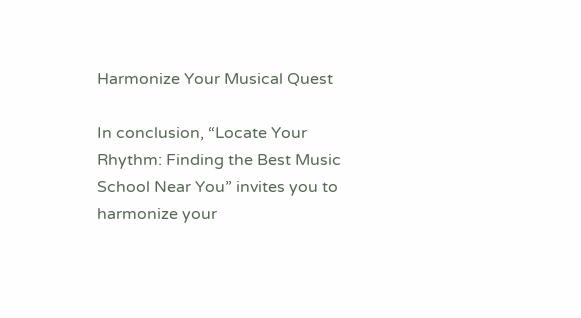Harmonize Your Musical Quest

In conclusion, “Locate Your Rhythm: Finding the Best Music School Near You” invites you to harmonize your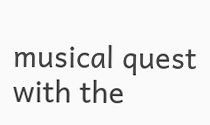musical quest with the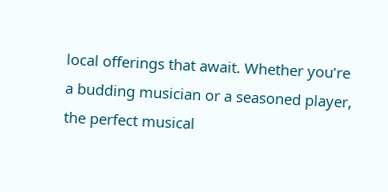local offerings that await. Whether you’re a budding musician or a seasoned player, the perfect musical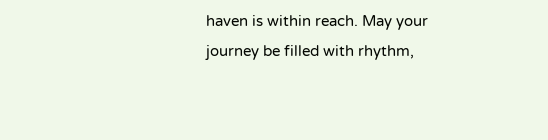haven is within reach. May your journey be filled with rhythm,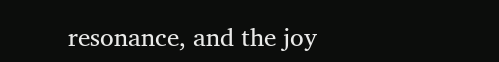resonance, and the joy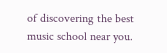of discovering the best music school near you.